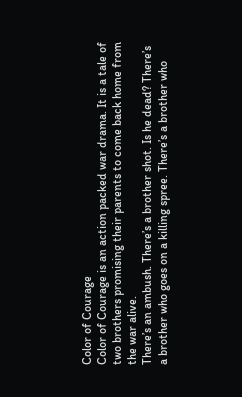Color of Courage
Color of Courage is an action packed war drama. It is a tale of
two brothers promising their parents to come back home from
the war alive.
There’s an ambush. There’s a brother shot. Is he dead? There’s
a brother who goes on a killing spree. There’s a brother who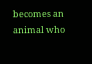becomes an animal who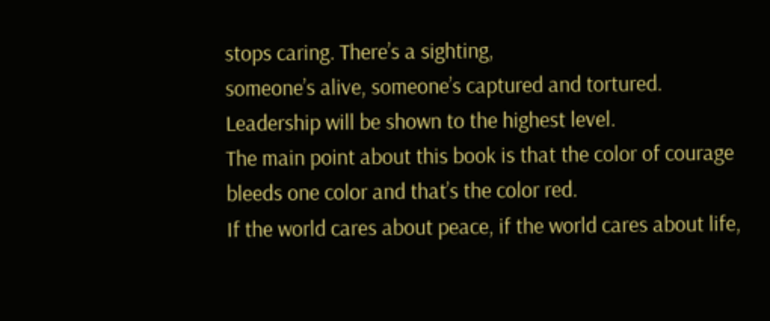stops caring. There’s a sighting,
someone’s alive, someone’s captured and tortured.
Leadership will be shown to the highest level.
The main point about this book is that the color of courage
bleeds one color and that’s the color red.
If the world cares about peace, if the world cares about life,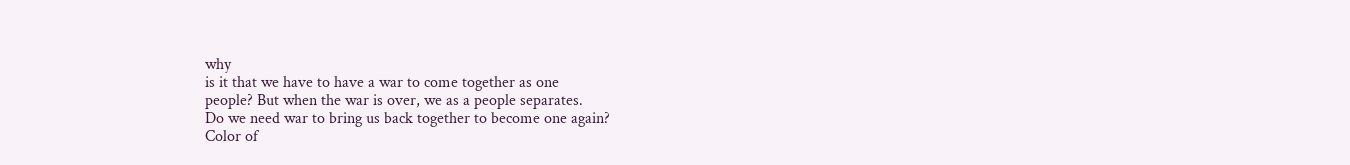why
is it that we have to have a war to come together as one
people? But when the war is over, we as a people separates.
Do we need war to bring us back together to become one again?
Color of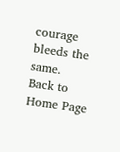courage bleeds the same.
Back to Home Page